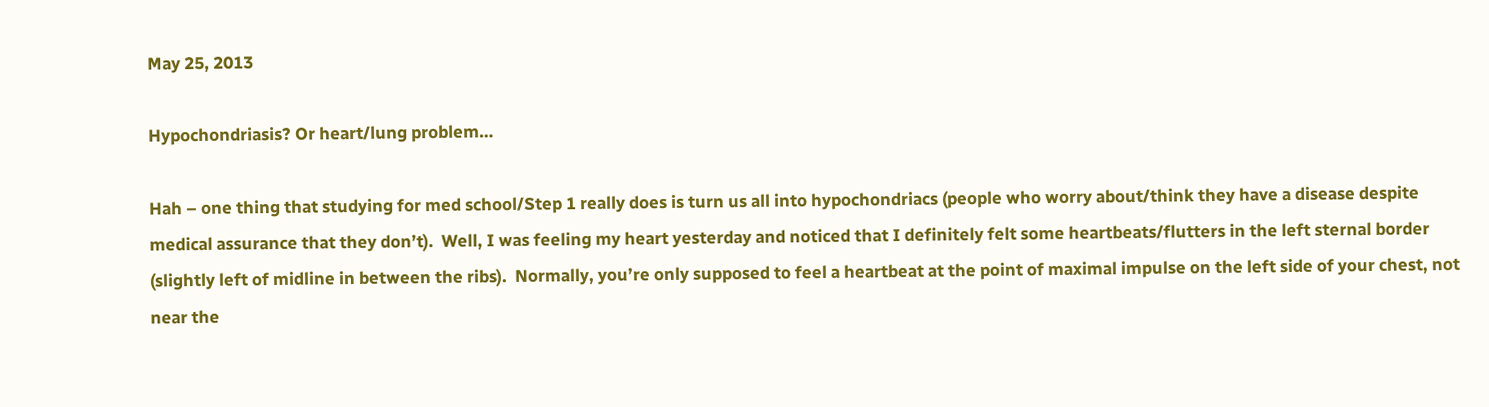May 25, 2013

Hypochondriasis? Or heart/lung problem…

Hah – one thing that studying for med school/Step 1 really does is turn us all into hypochondriacs (people who worry about/think they have a disease despite medical assurance that they don’t).  Well, I was feeling my heart yesterday and noticed that I definitely felt some heartbeats/flutters in the left sternal border (slightly left of midline in between the ribs).  Normally, you’re only supposed to feel a heartbeat at the point of maximal impulse on the left side of your chest, not near the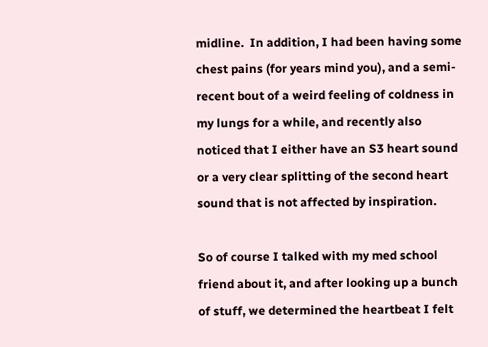midline.  In addition, I had been having some chest pains (for years mind you), and a semi-recent bout of a weird feeling of coldness in my lungs for a while, and recently also noticed that I either have an S3 heart sound or a very clear splitting of the second heart sound that is not affected by inspiration.

So of course I talked with my med school friend about it, and after looking up a bunch of stuff, we determined the heartbeat I felt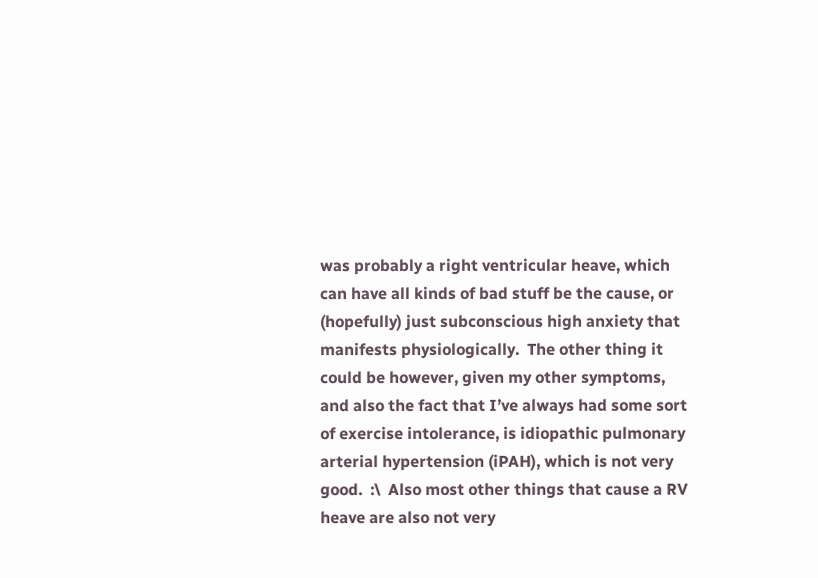was probably a right ventricular heave, which can have all kinds of bad stuff be the cause, or (hopefully) just subconscious high anxiety that manifests physiologically.  The other thing it could be however, given my other symptoms, and also the fact that I’ve always had some sort of exercise intolerance, is idiopathic pulmonary arterial hypertension (iPAH), which is not very good.  :\  Also most other things that cause a RV heave are also not very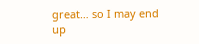great… so I may end up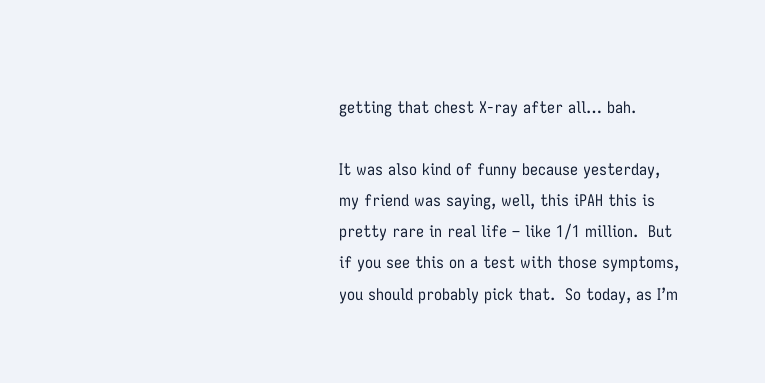getting that chest X-ray after all… bah.

It was also kind of funny because yesterday, my friend was saying, well, this iPAH this is pretty rare in real life – like 1/1 million.  But if you see this on a test with those symptoms, you should probably pick that.  So today, as I’m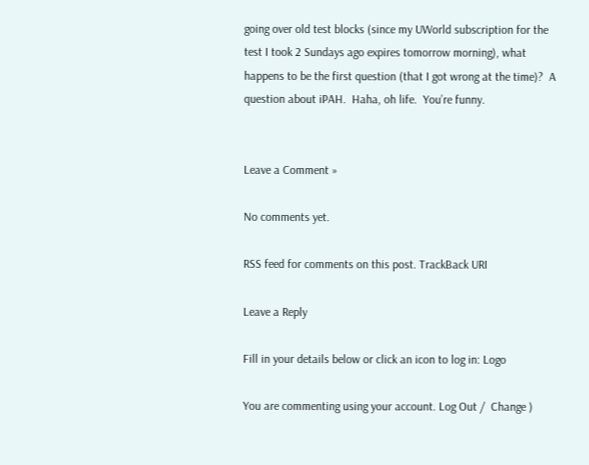going over old test blocks (since my UWorld subscription for the test I took 2 Sundays ago expires tomorrow morning), what happens to be the first question (that I got wrong at the time)?  A question about iPAH.  Haha, oh life.  You’re funny.


Leave a Comment »

No comments yet.

RSS feed for comments on this post. TrackBack URI

Leave a Reply

Fill in your details below or click an icon to log in: Logo

You are commenting using your account. Log Out /  Change )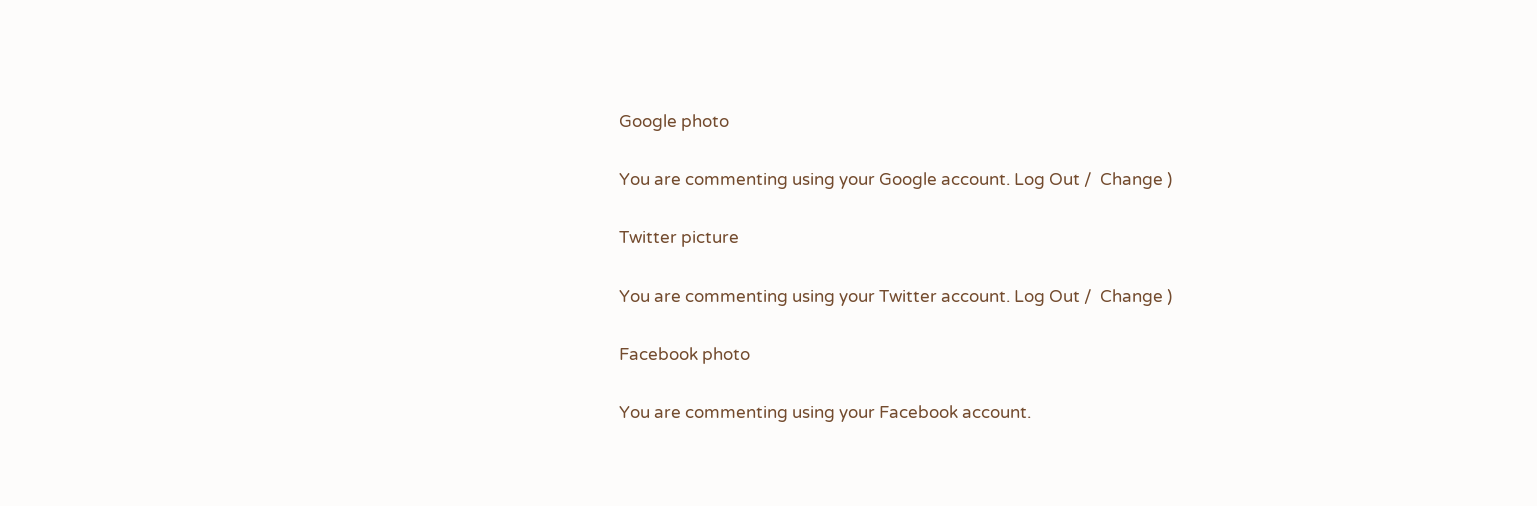Google photo

You are commenting using your Google account. Log Out /  Change )

Twitter picture

You are commenting using your Twitter account. Log Out /  Change )

Facebook photo

You are commenting using your Facebook account.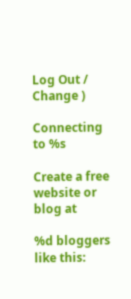Log Out /  Change )

Connecting to %s

Create a free website or blog at

%d bloggers like this: